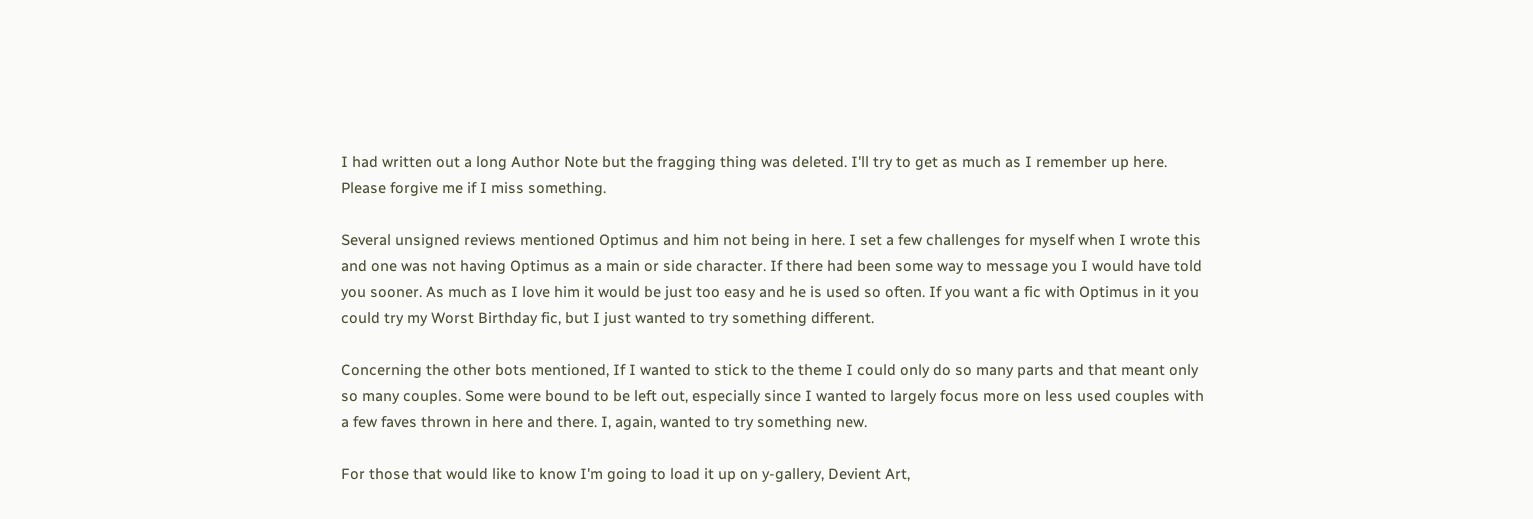I had written out a long Author Note but the fragging thing was deleted. I'll try to get as much as I remember up here. Please forgive me if I miss something.

Several unsigned reviews mentioned Optimus and him not being in here. I set a few challenges for myself when I wrote this and one was not having Optimus as a main or side character. If there had been some way to message you I would have told you sooner. As much as I love him it would be just too easy and he is used so often. If you want a fic with Optimus in it you could try my Worst Birthday fic, but I just wanted to try something different.

Concerning the other bots mentioned, If I wanted to stick to the theme I could only do so many parts and that meant only so many couples. Some were bound to be left out, especially since I wanted to largely focus more on less used couples with a few faves thrown in here and there. I, again, wanted to try something new.

For those that would like to know I'm going to load it up on y-gallery, Devient Art,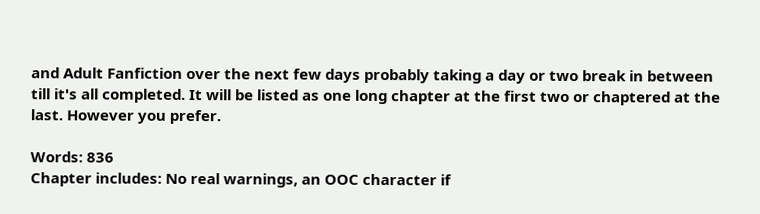and Adult Fanfiction over the next few days probably taking a day or two break in between till it's all completed. It will be listed as one long chapter at the first two or chaptered at the last. However you prefer.

Words: 836
Chapter includes: No real warnings, an OOC character if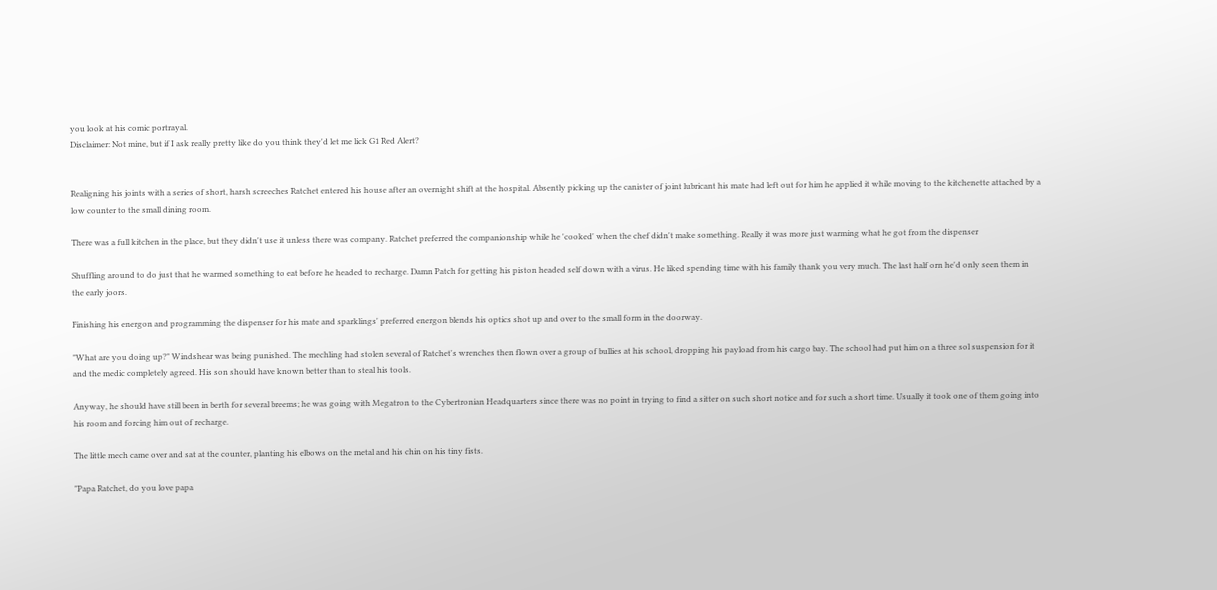you look at his comic portrayal.
Disclaimer: Not mine, but if I ask really pretty like do you think they'd let me lick G1 Red Alert?


Realigning his joints with a series of short, harsh screeches Ratchet entered his house after an overnight shift at the hospital. Absently picking up the canister of joint lubricant his mate had left out for him he applied it while moving to the kitchenette attached by a low counter to the small dining room.

There was a full kitchen in the place, but they didn't use it unless there was company. Ratchet preferred the companionship while he 'cooked' when the chef didn't make something. Really it was more just warming what he got from the dispenser

Shuffling around to do just that he warmed something to eat before he headed to recharge. Damn Patch for getting his piston headed self down with a virus. He liked spending time with his family thank you very much. The last half orn he'd only seen them in the early joors.

Finishing his energon and programming the dispenser for his mate and sparklings' preferred energon blends his optics shot up and over to the small form in the doorway.

"What are you doing up?" Windshear was being punished. The mechling had stolen several of Ratchet's wrenches then flown over a group of bullies at his school, dropping his payload from his cargo bay. The school had put him on a three sol suspension for it and the medic completely agreed. His son should have known better than to steal his tools.

Anyway, he should have still been in berth for several breems; he was going with Megatron to the Cybertronian Headquarters since there was no point in trying to find a sitter on such short notice and for such a short time. Usually it took one of them going into his room and forcing him out of recharge.

The little mech came over and sat at the counter, planting his elbows on the metal and his chin on his tiny fists.

"Papa Ratchet, do you love papa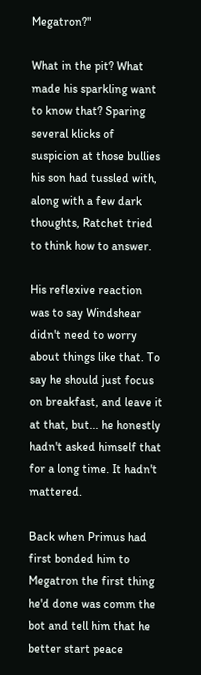Megatron?"

What in the pit? What made his sparkling want to know that? Sparing several klicks of suspicion at those bullies his son had tussled with, along with a few dark thoughts, Ratchet tried to think how to answer.

His reflexive reaction was to say Windshear didn't need to worry about things like that. To say he should just focus on breakfast, and leave it at that, but... he honestly hadn't asked himself that for a long time. It hadn't mattered.

Back when Primus had first bonded him to Megatron the first thing he'd done was comm the bot and tell him that he better start peace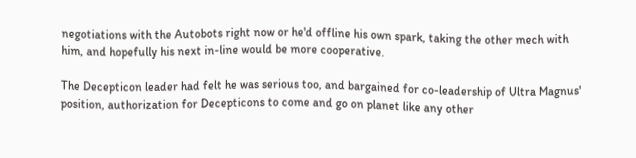negotiations with the Autobots right now or he'd offline his own spark, taking the other mech with him, and hopefully his next in-line would be more cooperative.

The Decepticon leader had felt he was serious too, and bargained for co-leadership of Ultra Magnus' position, authorization for Decepticons to come and go on planet like any other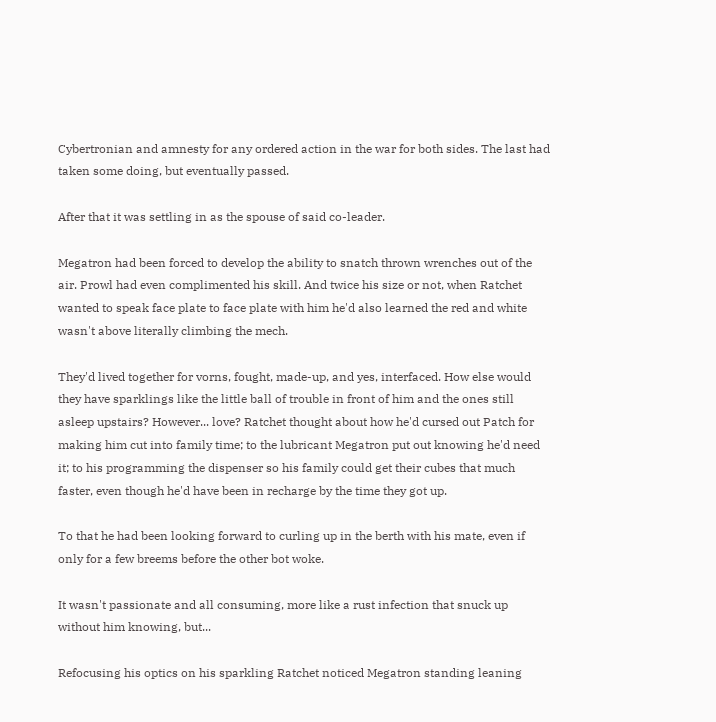Cybertronian and amnesty for any ordered action in the war for both sides. The last had taken some doing, but eventually passed.

After that it was settling in as the spouse of said co-leader.

Megatron had been forced to develop the ability to snatch thrown wrenches out of the air. Prowl had even complimented his skill. And twice his size or not, when Ratchet wanted to speak face plate to face plate with him he'd also learned the red and white wasn't above literally climbing the mech.

They'd lived together for vorns, fought, made-up, and yes, interfaced. How else would they have sparklings like the little ball of trouble in front of him and the ones still asleep upstairs? However... love? Ratchet thought about how he'd cursed out Patch for making him cut into family time; to the lubricant Megatron put out knowing he'd need it; to his programming the dispenser so his family could get their cubes that much faster, even though he'd have been in recharge by the time they got up.

To that he had been looking forward to curling up in the berth with his mate, even if only for a few breems before the other bot woke.

It wasn't passionate and all consuming, more like a rust infection that snuck up without him knowing, but...

Refocusing his optics on his sparkling Ratchet noticed Megatron standing leaning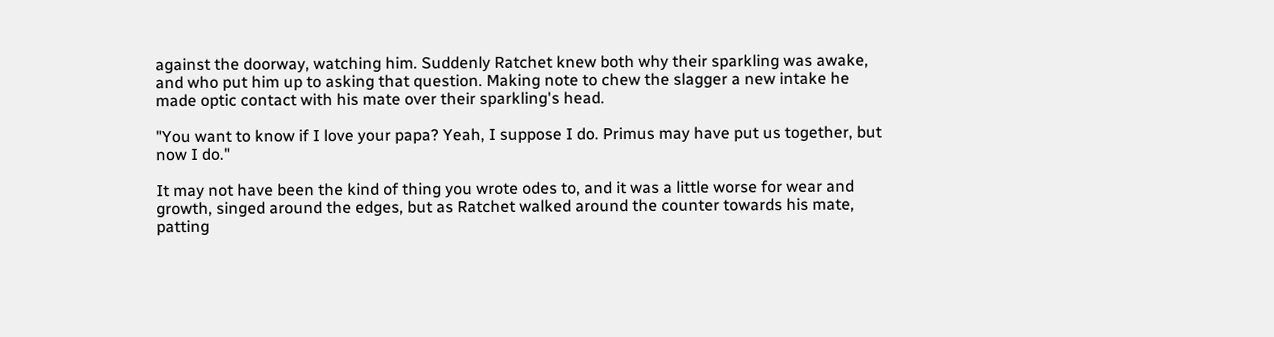against the doorway, watching him. Suddenly Ratchet knew both why their sparkling was awake, and who put him up to asking that question. Making note to chew the slagger a new intake he made optic contact with his mate over their sparkling's head.

"You want to know if I love your papa? Yeah, I suppose I do. Primus may have put us together, but now I do."

It may not have been the kind of thing you wrote odes to, and it was a little worse for wear and growth, singed around the edges, but as Ratchet walked around the counter towards his mate, patting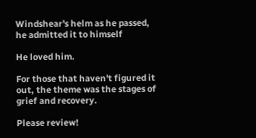Windshear's helm as he passed, he admitted it to himself

He loved him.

For those that haven't figured it out, the theme was the stages of grief and recovery.

Please review!